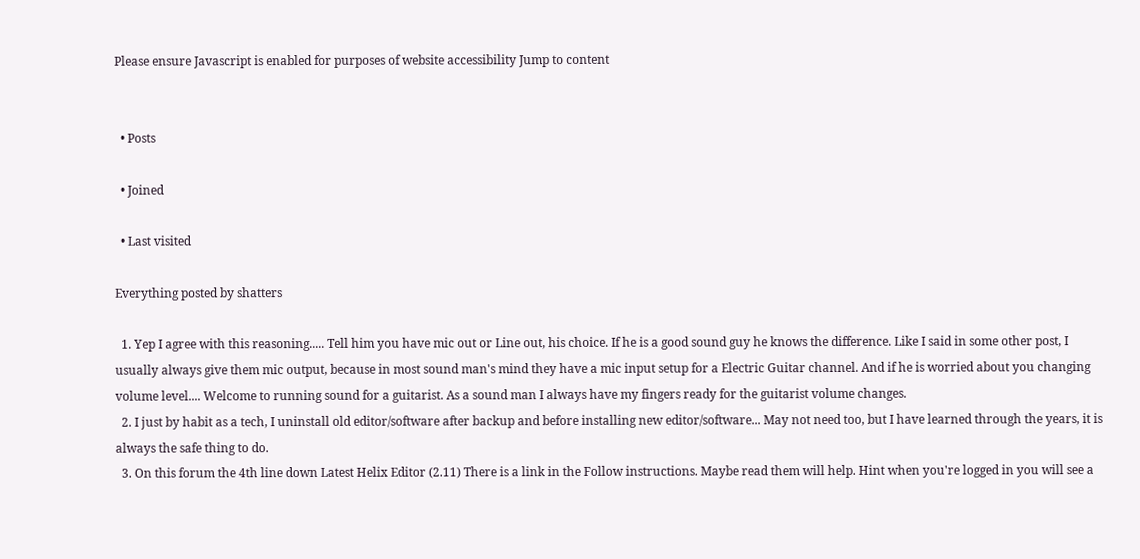Please ensure Javascript is enabled for purposes of website accessibility Jump to content


  • Posts

  • Joined

  • Last visited

Everything posted by shatters

  1. Yep I agree with this reasoning..... Tell him you have mic out or Line out, his choice. If he is a good sound guy he knows the difference. Like I said in some other post, I usually always give them mic output, because in most sound man's mind they have a mic input setup for a Electric Guitar channel. And if he is worried about you changing volume level.... Welcome to running sound for a guitarist. As a sound man I always have my fingers ready for the guitarist volume changes.
  2. I just by habit as a tech, I uninstall old editor/software after backup and before installing new editor/software... May not need too, but I have learned through the years, it is always the safe thing to do.
  3. On this forum the 4th line down Latest Helix Editor (2.11) There is a link in the Follow instructions. Maybe read them will help. Hint when you're logged in you will see a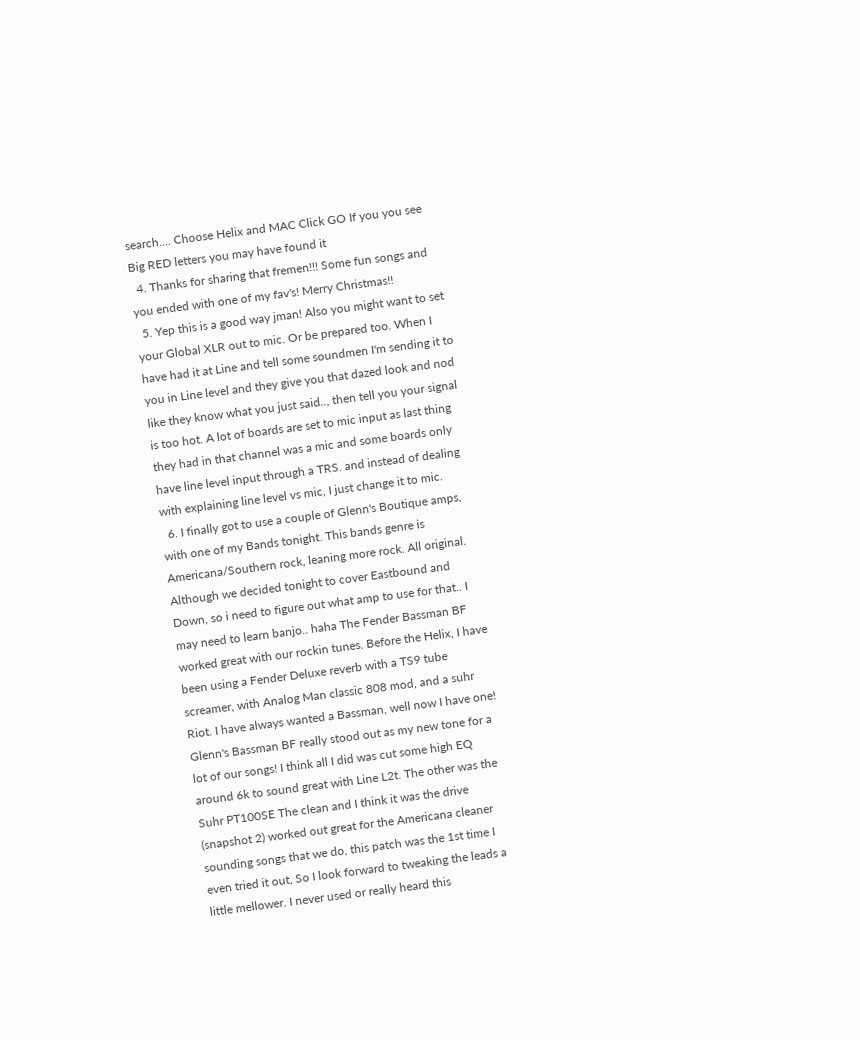search.... Choose Helix and MAC Click GO If you you see Big RED letters you may have found it
  4. Thanks for sharing that fremen!!! Some fun songs and you ended with one of my fav's! Merry Christmas!!
  5. Yep this is a good way jman! Also you might want to set your Global XLR out to mic. Or be prepared too. When I have had it at Line and tell some soundmen I'm sending it to you in Line level and they give you that dazed look and nod like they know what you just said.., then tell you your signal is too hot. A lot of boards are set to mic input as last thing they had in that channel was a mic and some boards only have line level input through a TRS. and instead of dealing with explaining line level vs mic, I just change it to mic.
  6. I finally got to use a couple of Glenn's Boutique amps, with one of my Bands tonight. This bands genre is Americana/Southern rock, leaning more rock. All original. Although we decided tonight to cover Eastbound and Down, so i need to figure out what amp to use for that.. I may need to learn banjo.. haha The Fender Bassman BF worked great with our rockin tunes. Before the Helix, I have been using a Fender Deluxe reverb with a TS9 tube screamer, with Analog Man classic 808 mod, and a suhr Riot. I have always wanted a Bassman, well now I have one! Glenn's Bassman BF really stood out as my new tone for a lot of our songs! I think all I did was cut some high EQ around 6k to sound great with Line L2t. The other was the Suhr PT100SE The clean and I think it was the drive (snapshot 2) worked out great for the Americana cleaner sounding songs that we do, this patch was the 1st time I even tried it out, So I look forward to tweaking the leads a little mellower. I never used or really heard this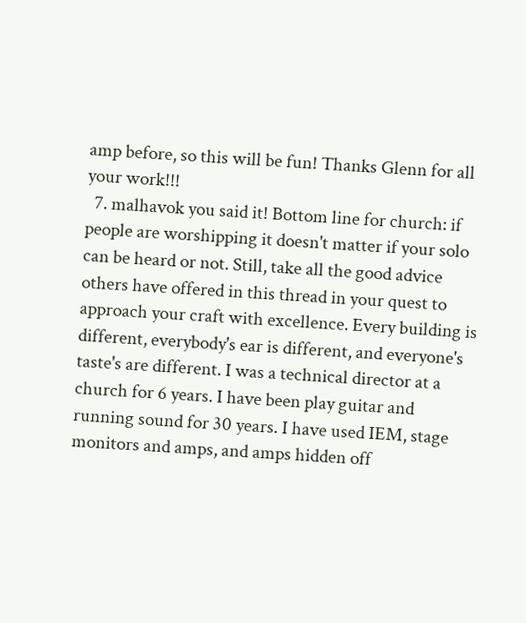amp before, so this will be fun! Thanks Glenn for all your work!!!
  7. malhavok you said it! Bottom line for church: if people are worshipping it doesn't matter if your solo can be heard or not. Still, take all the good advice others have offered in this thread in your quest to approach your craft with excellence. Every building is different, everybody's ear is different, and everyone's taste's are different. I was a technical director at a church for 6 years. I have been play guitar and running sound for 30 years. I have used IEM, stage monitors and amps, and amps hidden off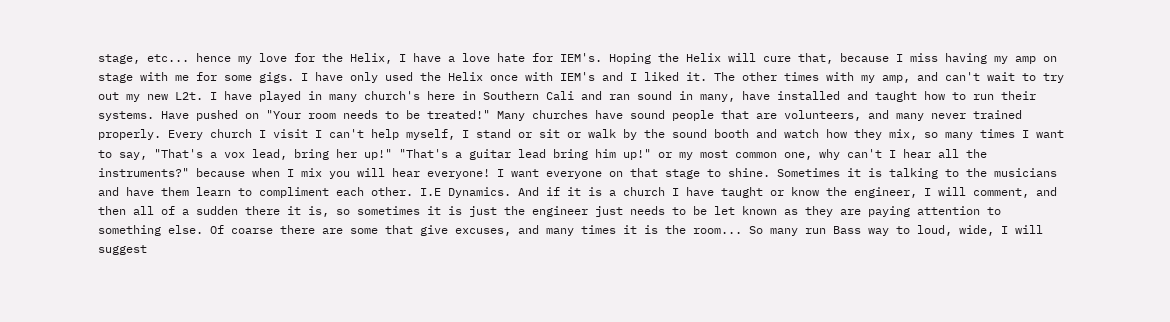stage, etc... hence my love for the Helix, I have a love hate for IEM's. Hoping the Helix will cure that, because I miss having my amp on stage with me for some gigs. I have only used the Helix once with IEM's and I liked it. The other times with my amp, and can't wait to try out my new L2t. I have played in many church's here in Southern Cali and ran sound in many, have installed and taught how to run their systems. Have pushed on "Your room needs to be treated!" Many churches have sound people that are volunteers, and many never trained properly. Every church I visit I can't help myself, I stand or sit or walk by the sound booth and watch how they mix, so many times I want to say, "That's a vox lead, bring her up!" "That's a guitar lead bring him up!" or my most common one, why can't I hear all the instruments?" because when I mix you will hear everyone! I want everyone on that stage to shine. Sometimes it is talking to the musicians and have them learn to compliment each other. I.E Dynamics. And if it is a church I have taught or know the engineer, I will comment, and then all of a sudden there it is, so sometimes it is just the engineer just needs to be let known as they are paying attention to something else. Of coarse there are some that give excuses, and many times it is the room... So many run Bass way to loud, wide, I will suggest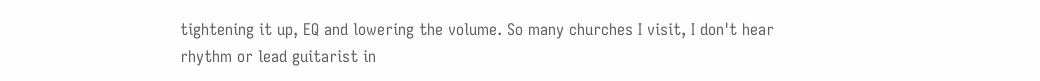tightening it up, EQ and lowering the volume. So many churches I visit, I don't hear rhythm or lead guitarist in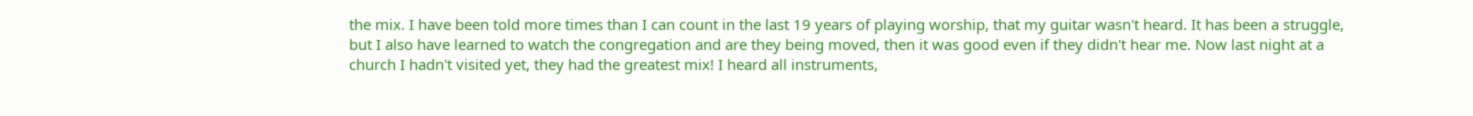the mix. I have been told more times than I can count in the last 19 years of playing worship, that my guitar wasn't heard. It has been a struggle, but I also have learned to watch the congregation and are they being moved, then it was good even if they didn't hear me. Now last night at a church I hadn't visited yet, they had the greatest mix! I heard all instruments,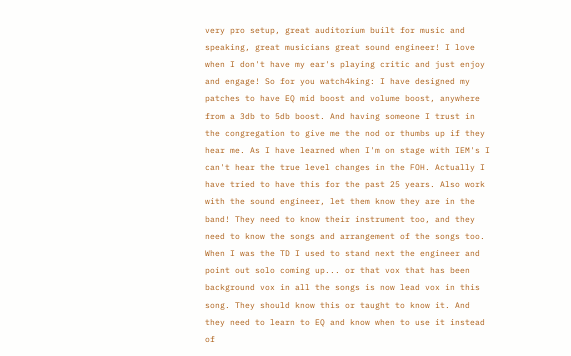very pro setup, great auditorium built for music and speaking, great musicians great sound engineer! I love when I don't have my ear's playing critic and just enjoy and engage! So for you watch4king: I have designed my patches to have EQ mid boost and volume boost, anywhere from a 3db to 5db boost. And having someone I trust in the congregation to give me the nod or thumbs up if they hear me. As I have learned when I'm on stage with IEM's I can't hear the true level changes in the FOH. Actually I have tried to have this for the past 25 years. Also work with the sound engineer, let them know they are in the band! They need to know their instrument too, and they need to know the songs and arrangement of the songs too. When I was the TD I used to stand next the engineer and point out solo coming up... or that vox that has been background vox in all the songs is now lead vox in this song. They should know this or taught to know it. And they need to learn to EQ and know when to use it instead of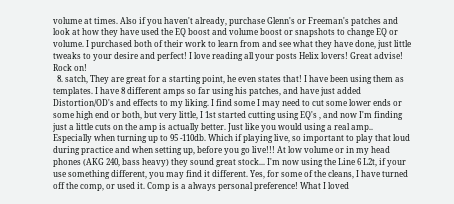volume at times. Also if you haven't already, purchase Glenn's or Freeman's patches and look at how they have used the EQ boost and volume boost or snapshots to change EQ or volume. I purchased both of their work to learn from and see what they have done, just little tweaks to your desire and perfect! I love reading all your posts Helix lovers! Great advise! Rock on!
  8. satch, They are great for a starting point, he even states that! I have been using them as templates. I have 8 different amps so far using his patches, and have just added Distortion/OD's and effects to my liking. I find some I may need to cut some lower ends or some high end or both, but very little, I 1st started cutting using EQ's , and now I'm finding just a little cuts on the amp is actually better. Just like you would using a real amp.. Especially when turning up to 95 -110db. Which if playing live, so important to play that loud during practice and when setting up, before you go live!!! At low volume or in my head phones (AKG 240, bass heavy) they sound great stock... I'm now using the Line 6 L2t, if your use something different, you may find it different. Yes, for some of the cleans, I have turned off the comp, or used it. Comp is a always personal preference! What I loved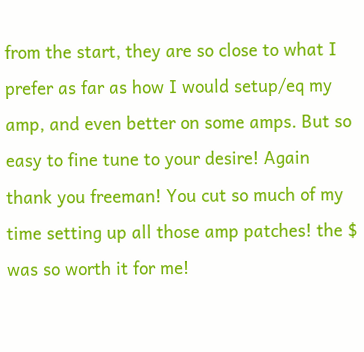from the start, they are so close to what I prefer as far as how I would setup/eq my amp, and even better on some amps. But so easy to fine tune to your desire! Again thank you freeman! You cut so much of my time setting up all those amp patches! the $ was so worth it for me!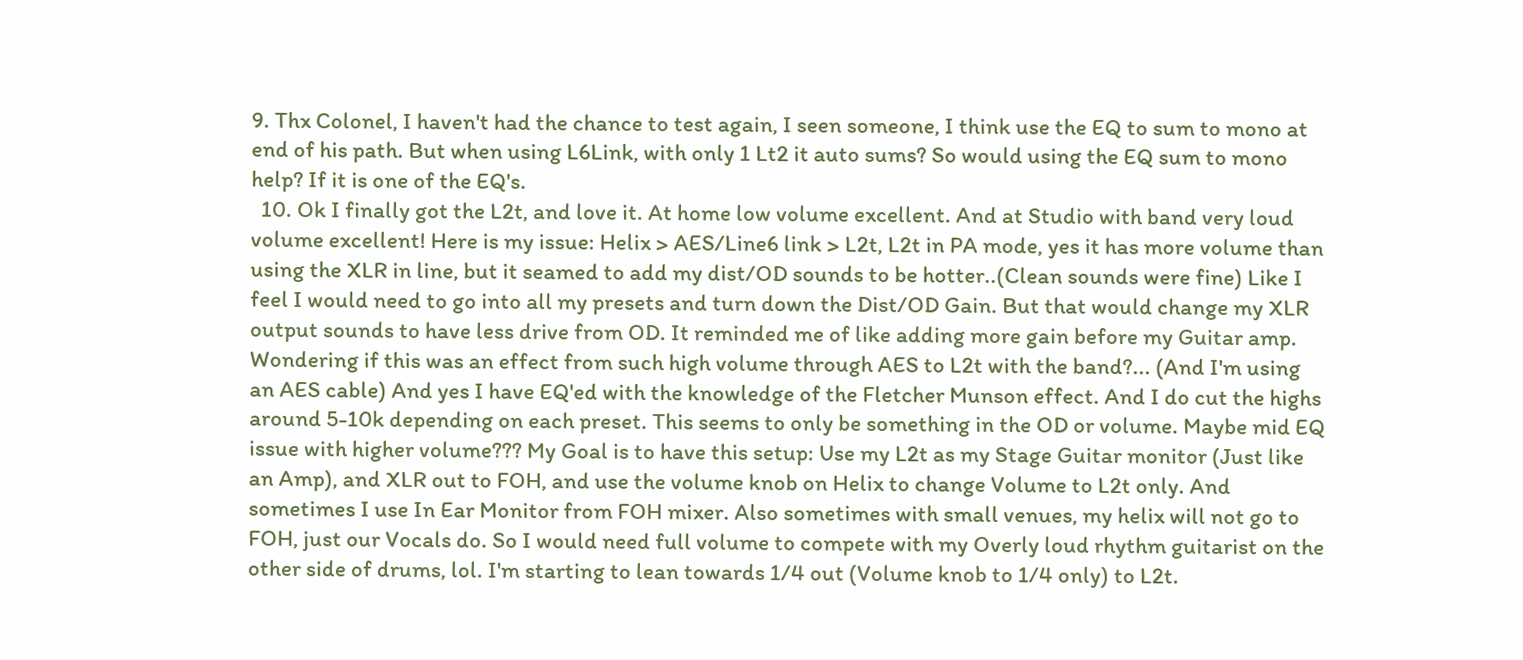9. Thx Colonel, I haven't had the chance to test again, I seen someone, I think use the EQ to sum to mono at end of his path. But when using L6Link, with only 1 Lt2 it auto sums? So would using the EQ sum to mono help? If it is one of the EQ's.
  10. Ok I finally got the L2t, and love it. At home low volume excellent. And at Studio with band very loud volume excellent! Here is my issue: Helix > AES/Line6 link > L2t, L2t in PA mode, yes it has more volume than using the XLR in line, but it seamed to add my dist/OD sounds to be hotter..(Clean sounds were fine) Like I feel I would need to go into all my presets and turn down the Dist/OD Gain. But that would change my XLR output sounds to have less drive from OD. It reminded me of like adding more gain before my Guitar amp. Wondering if this was an effect from such high volume through AES to L2t with the band?... (And I'm using an AES cable) And yes I have EQ'ed with the knowledge of the Fletcher Munson effect. And I do cut the highs around 5-10k depending on each preset. This seems to only be something in the OD or volume. Maybe mid EQ issue with higher volume??? My Goal is to have this setup: Use my L2t as my Stage Guitar monitor (Just like an Amp), and XLR out to FOH, and use the volume knob on Helix to change Volume to L2t only. And sometimes I use In Ear Monitor from FOH mixer. Also sometimes with small venues, my helix will not go to FOH, just our Vocals do. So I would need full volume to compete with my Overly loud rhythm guitarist on the other side of drums, lol. I'm starting to lean towards 1/4 out (Volume knob to 1/4 only) to L2t.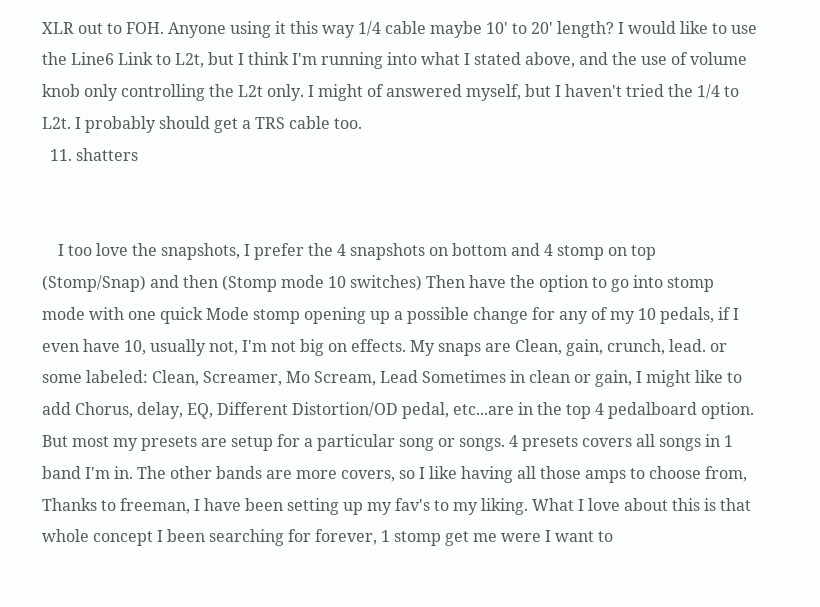XLR out to FOH. Anyone using it this way 1/4 cable maybe 10' to 20' length? I would like to use the Line6 Link to L2t, but I think I'm running into what I stated above, and the use of volume knob only controlling the L2t only. I might of answered myself, but I haven't tried the 1/4 to L2t. I probably should get a TRS cable too.
  11. shatters


    I too love the snapshots, I prefer the 4 snapshots on bottom and 4 stomp on top (Stomp/Snap) and then (Stomp mode 10 switches) Then have the option to go into stomp mode with one quick Mode stomp opening up a possible change for any of my 10 pedals, if I even have 10, usually not, I'm not big on effects. My snaps are Clean, gain, crunch, lead. or some labeled: Clean, Screamer, Mo Scream, Lead Sometimes in clean or gain, I might like to add Chorus, delay, EQ, Different Distortion/OD pedal, etc...are in the top 4 pedalboard option. But most my presets are setup for a particular song or songs. 4 presets covers all songs in 1 band I'm in. The other bands are more covers, so I like having all those amps to choose from, Thanks to freeman, I have been setting up my fav's to my liking. What I love about this is that whole concept I been searching for forever, 1 stomp get me were I want to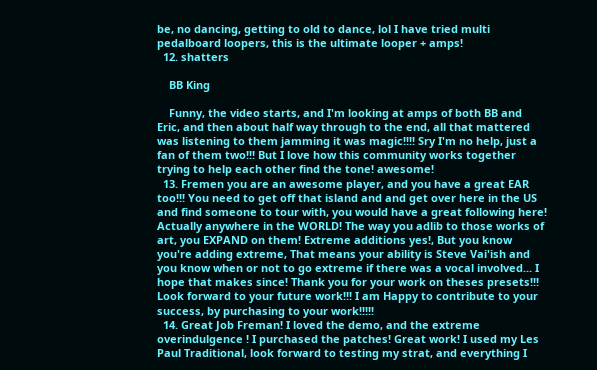be, no dancing, getting to old to dance, lol I have tried multi pedalboard loopers, this is the ultimate looper + amps!
  12. shatters

    BB King

    Funny, the video starts, and I'm looking at amps of both BB and Eric, and then about half way through to the end, all that mattered was listening to them jamming it was magic!!!! Sry I'm no help, just a fan of them two!!! But I love how this community works together trying to help each other find the tone! awesome!
  13. Fremen you are an awesome player, and you have a great EAR too!!! You need to get off that island and and get over here in the US and find someone to tour with, you would have a great following here! Actually anywhere in the WORLD! The way you adlib to those works of art, you EXPAND on them! Extreme additions yes!, But you know you're adding extreme, That means your ability is Steve Vai'ish and you know when or not to go extreme if there was a vocal involved... I hope that makes since! Thank you for your work on theses presets!!! Look forward to your future work!!! I am Happy to contribute to your success, by purchasing to your work!!!!!
  14. Great Job Freman! I loved the demo, and the extreme overindulgence ! I purchased the patches! Great work! I used my Les Paul Traditional, look forward to testing my strat, and everything I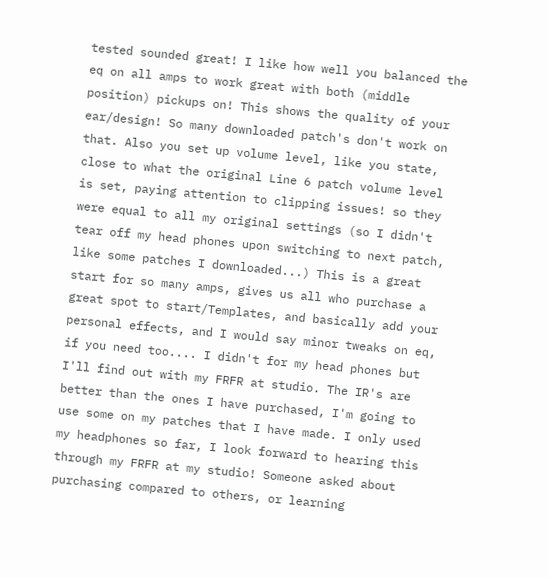tested sounded great! I like how well you balanced the eq on all amps to work great with both (middle position) pickups on! This shows the quality of your ear/design! So many downloaded patch's don't work on that. Also you set up volume level, like you state, close to what the original Line 6 patch volume level is set, paying attention to clipping issues! so they were equal to all my original settings (so I didn't tear off my head phones upon switching to next patch, like some patches I downloaded...) This is a great start for so many amps, gives us all who purchase a great spot to start/Templates, and basically add your personal effects, and I would say minor tweaks on eq, if you need too.... I didn't for my head phones but I'll find out with my FRFR at studio. The IR's are better than the ones I have purchased, I'm going to use some on my patches that I have made. I only used my headphones so far, I look forward to hearing this through my FRFR at my studio! Someone asked about purchasing compared to others, or learning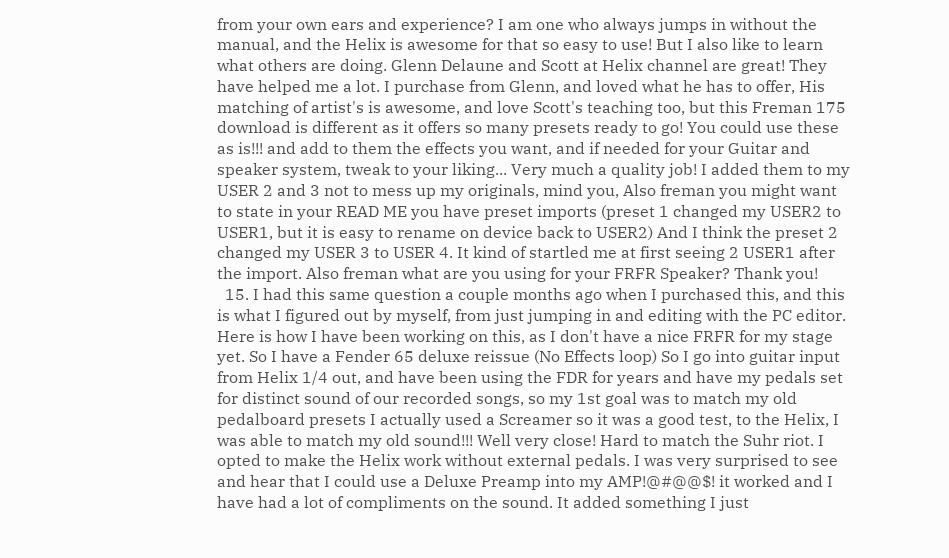from your own ears and experience? I am one who always jumps in without the manual, and the Helix is awesome for that so easy to use! But I also like to learn what others are doing. Glenn Delaune and Scott at Helix channel are great! They have helped me a lot. I purchase from Glenn, and loved what he has to offer, His matching of artist's is awesome, and love Scott's teaching too, but this Freman 175 download is different as it offers so many presets ready to go! You could use these as is!!! and add to them the effects you want, and if needed for your Guitar and speaker system, tweak to your liking... Very much a quality job! I added them to my USER 2 and 3 not to mess up my originals, mind you, Also freman you might want to state in your READ ME you have preset imports (preset 1 changed my USER2 to USER1, but it is easy to rename on device back to USER2) And I think the preset 2 changed my USER 3 to USER 4. It kind of startled me at first seeing 2 USER1 after the import. Also freman what are you using for your FRFR Speaker? Thank you!
  15. I had this same question a couple months ago when I purchased this, and this is what I figured out by myself, from just jumping in and editing with the PC editor. Here is how I have been working on this, as I don't have a nice FRFR for my stage yet. So I have a Fender 65 deluxe reissue (No Effects loop) So I go into guitar input from Helix 1/4 out, and have been using the FDR for years and have my pedals set for distinct sound of our recorded songs, so my 1st goal was to match my old pedalboard presets I actually used a Screamer so it was a good test, to the Helix, I was able to match my old sound!!! Well very close! Hard to match the Suhr riot. I opted to make the Helix work without external pedals. I was very surprised to see and hear that I could use a Deluxe Preamp into my AMP!@#@@$! it worked and I have had a lot of compliments on the sound. It added something I just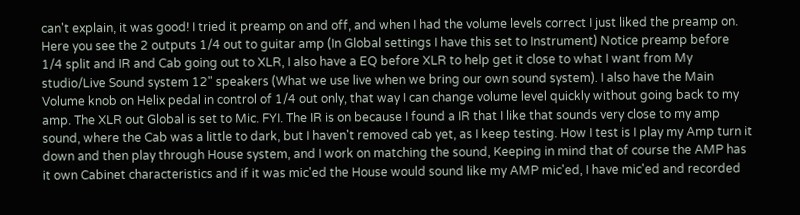can't explain, it was good! I tried it preamp on and off, and when I had the volume levels correct I just liked the preamp on. Here you see the 2 outputs 1/4 out to guitar amp (In Global settings I have this set to Instrument) Notice preamp before 1/4 split and IR and Cab going out to XLR, I also have a EQ before XLR to help get it close to what I want from My studio/Live Sound system 12" speakers (What we use live when we bring our own sound system). I also have the Main Volume knob on Helix pedal in control of 1/4 out only, that way I can change volume level quickly without going back to my amp. The XLR out Global is set to Mic. FYI. The IR is on because I found a IR that I like that sounds very close to my amp sound, where the Cab was a little to dark, but I haven't removed cab yet, as I keep testing. How I test is I play my Amp turn it down and then play through House system, and I work on matching the sound, Keeping in mind that of course the AMP has it own Cabinet characteristics and if it was mic'ed the House would sound like my AMP mic'ed, I have mic'ed and recorded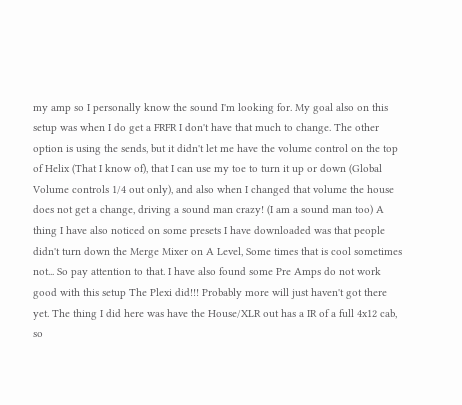my amp so I personally know the sound I'm looking for. My goal also on this setup was when I do get a FRFR I don't have that much to change. The other option is using the sends, but it didn't let me have the volume control on the top of Helix (That I know of), that I can use my toe to turn it up or down (Global Volume controls 1/4 out only), and also when I changed that volume the house does not get a change, driving a sound man crazy! (I am a sound man too) A thing I have also noticed on some presets I have downloaded was that people didn't turn down the Merge Mixer on A Level, Some times that is cool sometimes not... So pay attention to that. I have also found some Pre Amps do not work good with this setup The Plexi did!!! Probably more will just haven't got there yet. The thing I did here was have the House/XLR out has a IR of a full 4x12 cab, so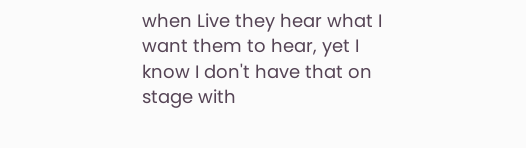when Live they hear what I want them to hear, yet I know I don't have that on stage with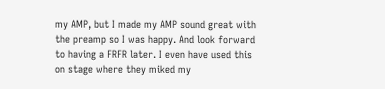my AMP, but I made my AMP sound great with the preamp so I was happy. And look forward to having a FRFR later. I even have used this on stage where they miked my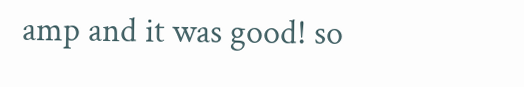amp and it was good! so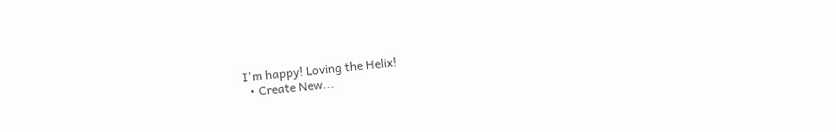I'm happy! Loving the Helix!
  • Create New...